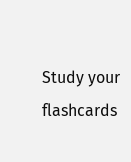Study your flashcards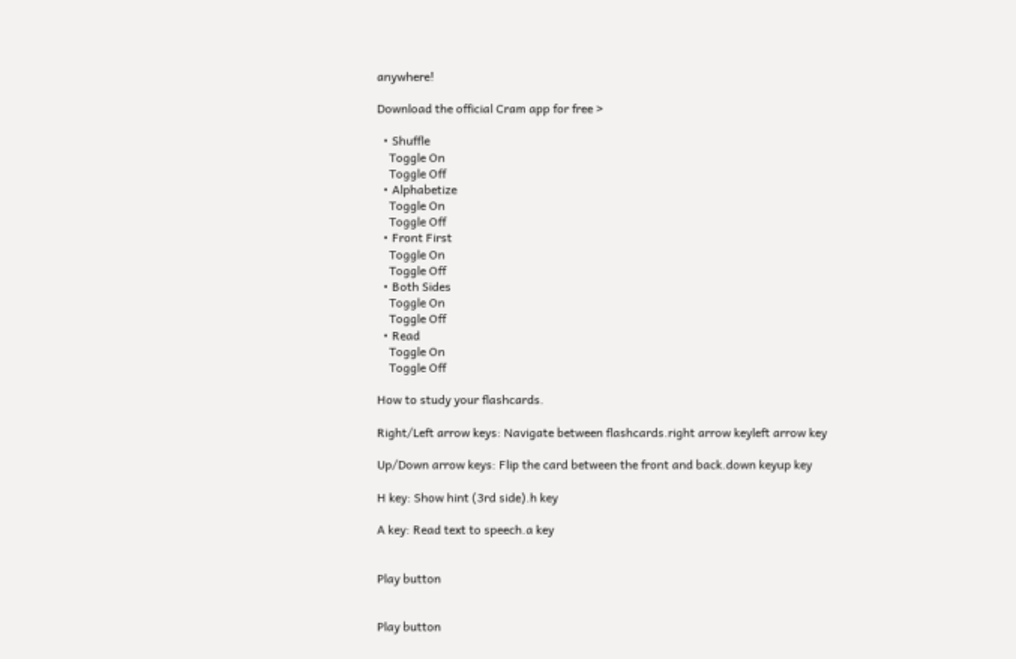anywhere!

Download the official Cram app for free >

  • Shuffle
    Toggle On
    Toggle Off
  • Alphabetize
    Toggle On
    Toggle Off
  • Front First
    Toggle On
    Toggle Off
  • Both Sides
    Toggle On
    Toggle Off
  • Read
    Toggle On
    Toggle Off

How to study your flashcards.

Right/Left arrow keys: Navigate between flashcards.right arrow keyleft arrow key

Up/Down arrow keys: Flip the card between the front and back.down keyup key

H key: Show hint (3rd side).h key

A key: Read text to speech.a key


Play button


Play button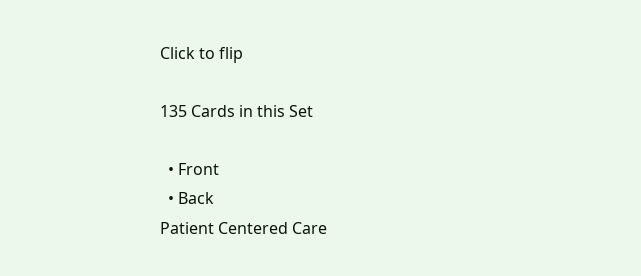Click to flip

135 Cards in this Set

  • Front
  • Back
Patient Centered Care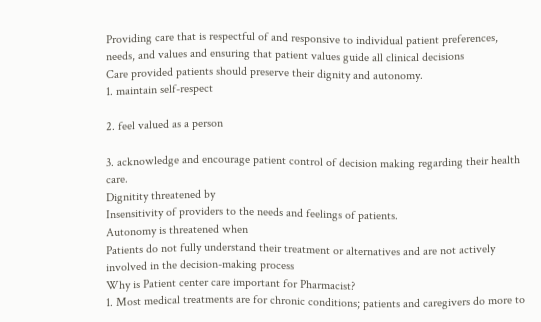Providing care that is respectful of and responsive to individual patient preferences, needs, and values and ensuring that patient values guide all clinical decisions
Care provided patients should preserve their dignity and autonomy.
1. maintain self-respect

2. feel valued as a person

3. acknowledge and encourage patient control of decision making regarding their health care.
Dignitity threatened by
Insensitivity of providers to the needs and feelings of patients.
Autonomy is threatened when
Patients do not fully understand their treatment or alternatives and are not actively involved in the decision-making process
Why is Patient center care important for Pharmacist?
1. Most medical treatments are for chronic conditions; patients and caregivers do more to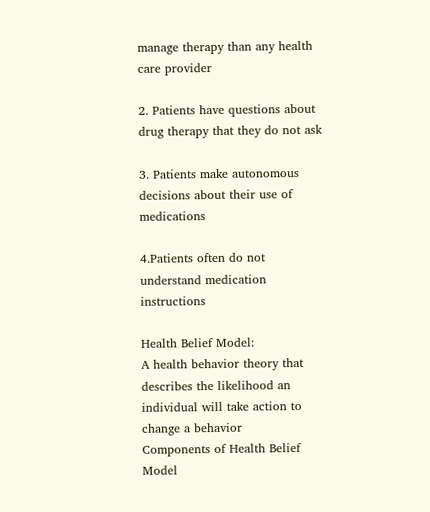manage therapy than any health care provider

2. Patients have questions about drug therapy that they do not ask

3. Patients make autonomous decisions about their use of medications

4.Patients often do not understand medication instructions

Health Belief Model:
A health behavior theory that describes the likelihood an individual will take action to change a behavior
Components of Health Belief Model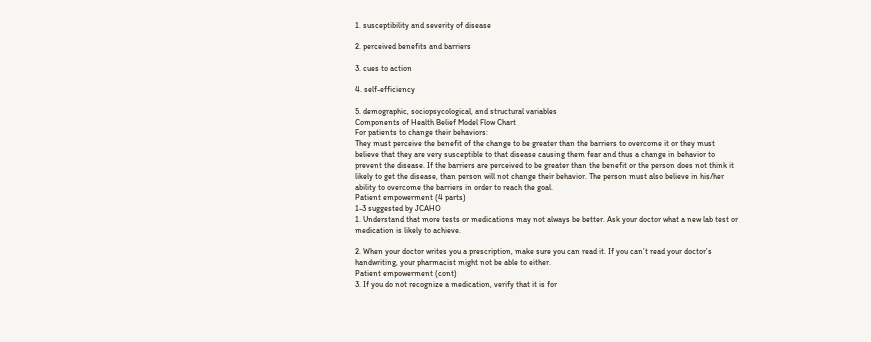1. susceptibility and severity of disease

2. perceived benefits and barriers

3. cues to action

4. self-efficiency

5. demographic, sociopsycological, and structural variables
Components of Health Belief Model Flow Chart
For patients to change their behaviors:
They must perceive the benefit of the change to be greater than the barriers to overcome it or they must believe that they are very susceptible to that disease causing them fear and thus a change in behavior to prevent the disease. If the barriers are perceived to be greater than the benefit or the person does not think it likely to get the disease, than person will not change their behavior. The person must also believe in his/her ability to overcome the barriers in order to reach the goal.
Patient empowerment (4 parts)
1-3 suggested by JCAHO
1. Understand that more tests or medications may not always be better. Ask your doctor what a new lab test or medication is likely to achieve.

2. When your doctor writes you a prescription, make sure you can read it. If you can’t read your doctor’s handwriting, your pharmacist might not be able to either.
Patient empowerment (cont)
3. If you do not recognize a medication, verify that it is for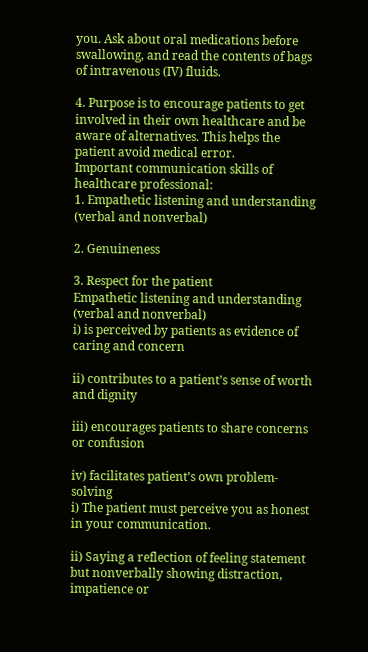you. Ask about oral medications before swallowing, and read the contents of bags of intravenous (IV) fluids.

4. Purpose is to encourage patients to get involved in their own healthcare and be aware of alternatives. This helps the patient avoid medical error.
Important communication skills of healthcare professional:
1. Empathetic listening and understanding (verbal and nonverbal)

2. Genuineness

3. Respect for the patient
Empathetic listening and understanding (verbal and nonverbal)
i) is perceived by patients as evidence of caring and concern

ii) contributes to a patient’s sense of worth and dignity

iii) encourages patients to share concerns or confusion

iv) facilitates patient’s own problem-solving
i) The patient must perceive you as honest in your communication.

ii) Saying a reflection of feeling statement but nonverbally showing distraction, impatience or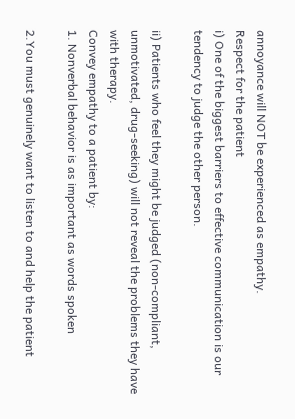annoyance will NOT be experienced as empathy.
Respect for the patient
i) One of the biggest barriers to effective communication is our tendency to judge the other person.

ii) Patients who feel they might be judged (non-compliant, unmotivated, drug-seeking) will not reveal the problems they have with therapy.
Convey empathy to a patient by:
1. Nonverbal behavior is as important as words spoken

2.You must genuinely want to listen to and help the patient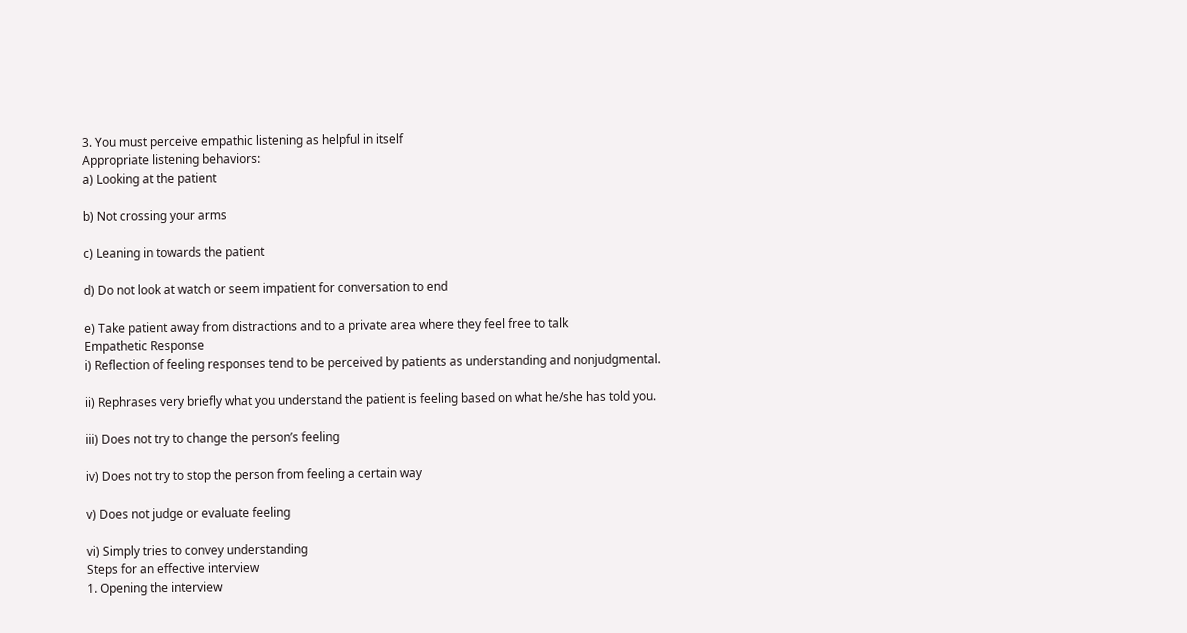3. You must perceive empathic listening as helpful in itself
Appropriate listening behaviors:
a) Looking at the patient

b) Not crossing your arms

c) Leaning in towards the patient

d) Do not look at watch or seem impatient for conversation to end

e) Take patient away from distractions and to a private area where they feel free to talk
Empathetic Response
i) Reflection of feeling responses tend to be perceived by patients as understanding and nonjudgmental.

ii) Rephrases very briefly what you understand the patient is feeling based on what he/she has told you.

iii) Does not try to change the person’s feeling

iv) Does not try to stop the person from feeling a certain way

v) Does not judge or evaluate feeling

vi) Simply tries to convey understanding
Steps for an effective interview
1. Opening the interview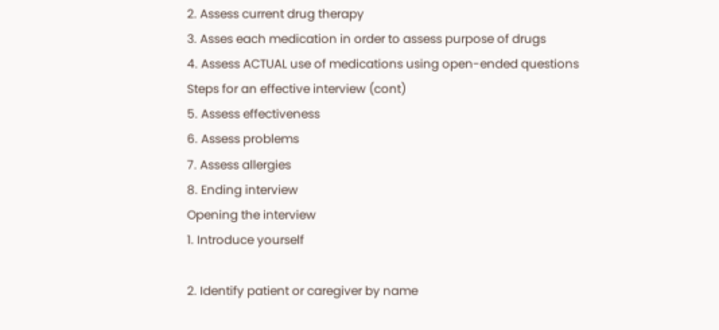2. Assess current drug therapy
3. Asses each medication in order to assess purpose of drugs
4. Assess ACTUAL use of medications using open-ended questions
Steps for an effective interview (cont)
5. Assess effectiveness
6. Assess problems
7. Assess allergies
8. Ending interview
Opening the interview
1. Introduce yourself

2. Identify patient or caregiver by name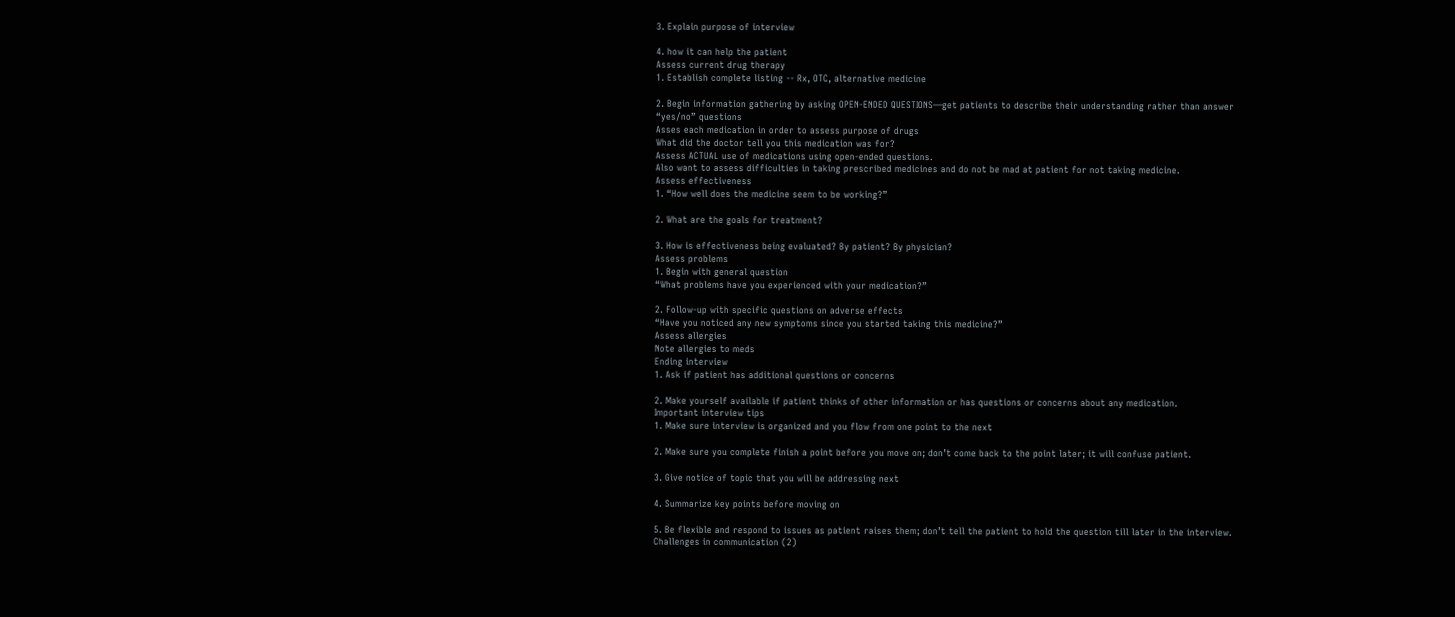3. Explain purpose of interview

4. how it can help the patient
Assess current drug therapy
1. Establish complete listing -- Rx, OTC, alternative medicine

2. Begin information gathering by asking OPEN-ENDED QUESTIONS—get patients to describe their understanding rather than answer “yes/no” questions
Asses each medication in order to assess purpose of drugs
What did the doctor tell you this medication was for?
Assess ACTUAL use of medications using open-ended questions.
Also want to assess difficulties in taking prescribed medicines and do not be mad at patient for not taking medicine.
Assess effectiveness
1. “How well does the medicine seem to be working?”

2. What are the goals for treatment?

3. How is effectiveness being evaluated? By patient? By physician?
Assess problems
1. Begin with general question
“What problems have you experienced with your medication?”

2. Follow-up with specific questions on adverse effects
“Have you noticed any new symptoms since you started taking this medicine?”
Assess allergies
Note allergies to meds
Ending interview
1. Ask if patient has additional questions or concerns

2. Make yourself available if patient thinks of other information or has questions or concerns about any medication.
Important interview tips
1. Make sure interview is organized and you flow from one point to the next

2. Make sure you complete finish a point before you move on; don’t come back to the point later; it will confuse patient.

3. Give notice of topic that you will be addressing next

4. Summarize key points before moving on

5. Be flexible and respond to issues as patient raises them; don’t tell the patient to hold the question till later in the interview.
Challenges in communication (2)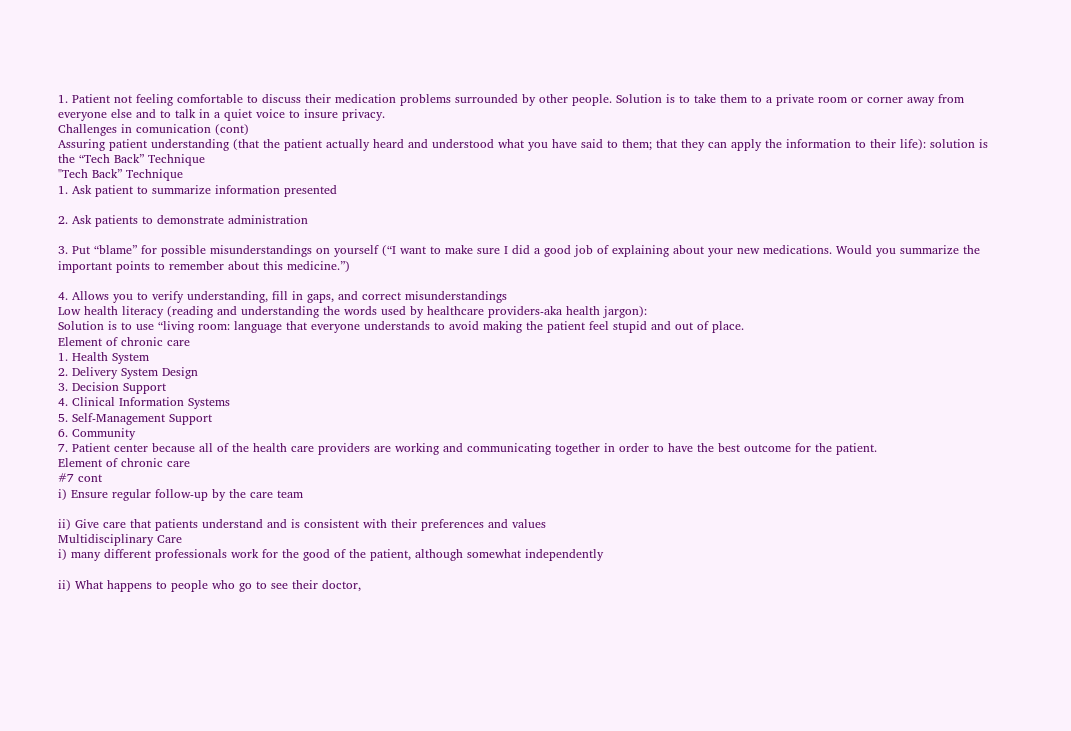1. Patient not feeling comfortable to discuss their medication problems surrounded by other people. Solution is to take them to a private room or corner away from everyone else and to talk in a quiet voice to insure privacy.
Challenges in comunication (cont)
Assuring patient understanding (that the patient actually heard and understood what you have said to them; that they can apply the information to their life): solution is the “Tech Back” Technique
"Tech Back” Technique
1. Ask patient to summarize information presented

2. Ask patients to demonstrate administration

3. Put “blame” for possible misunderstandings on yourself (“I want to make sure I did a good job of explaining about your new medications. Would you summarize the important points to remember about this medicine.”)

4. Allows you to verify understanding, fill in gaps, and correct misunderstandings
Low health literacy (reading and understanding the words used by healthcare providers-aka health jargon):
Solution is to use “living room: language that everyone understands to avoid making the patient feel stupid and out of place.
Element of chronic care
1. Health System
2. Delivery System Design
3. Decision Support
4. Clinical Information Systems
5. Self-Management Support
6. Community
7. Patient center because all of the health care providers are working and communicating together in order to have the best outcome for the patient.
Element of chronic care
#7 cont
i) Ensure regular follow-up by the care team

ii) Give care that patients understand and is consistent with their preferences and values
Multidisciplinary Care
i) many different professionals work for the good of the patient, although somewhat independently

ii) What happens to people who go to see their doctor,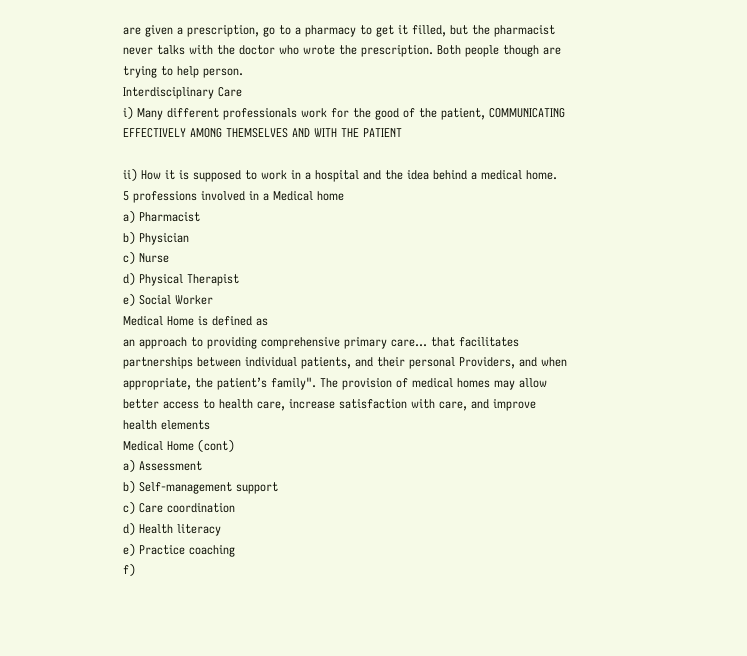are given a prescription, go to a pharmacy to get it filled, but the pharmacist never talks with the doctor who wrote the prescription. Both people though are trying to help person.
Interdisciplinary Care
i) Many different professionals work for the good of the patient, COMMUNICATING EFFECTIVELY AMONG THEMSELVES AND WITH THE PATIENT

ii) How it is supposed to work in a hospital and the idea behind a medical home.
5 professions involved in a Medical home
a) Pharmacist
b) Physician
c) Nurse
d) Physical Therapist
e) Social Worker
Medical Home is defined as
an approach to providing comprehensive primary care... that facilitates partnerships between individual patients, and their personal Providers, and when appropriate, the patient’s family". The provision of medical homes may allow better access to health care, increase satisfaction with care, and improve health elements
Medical Home (cont)
a) Assessment
b) Self-management support
c) Care coordination
d) Health literacy
e) Practice coaching
f)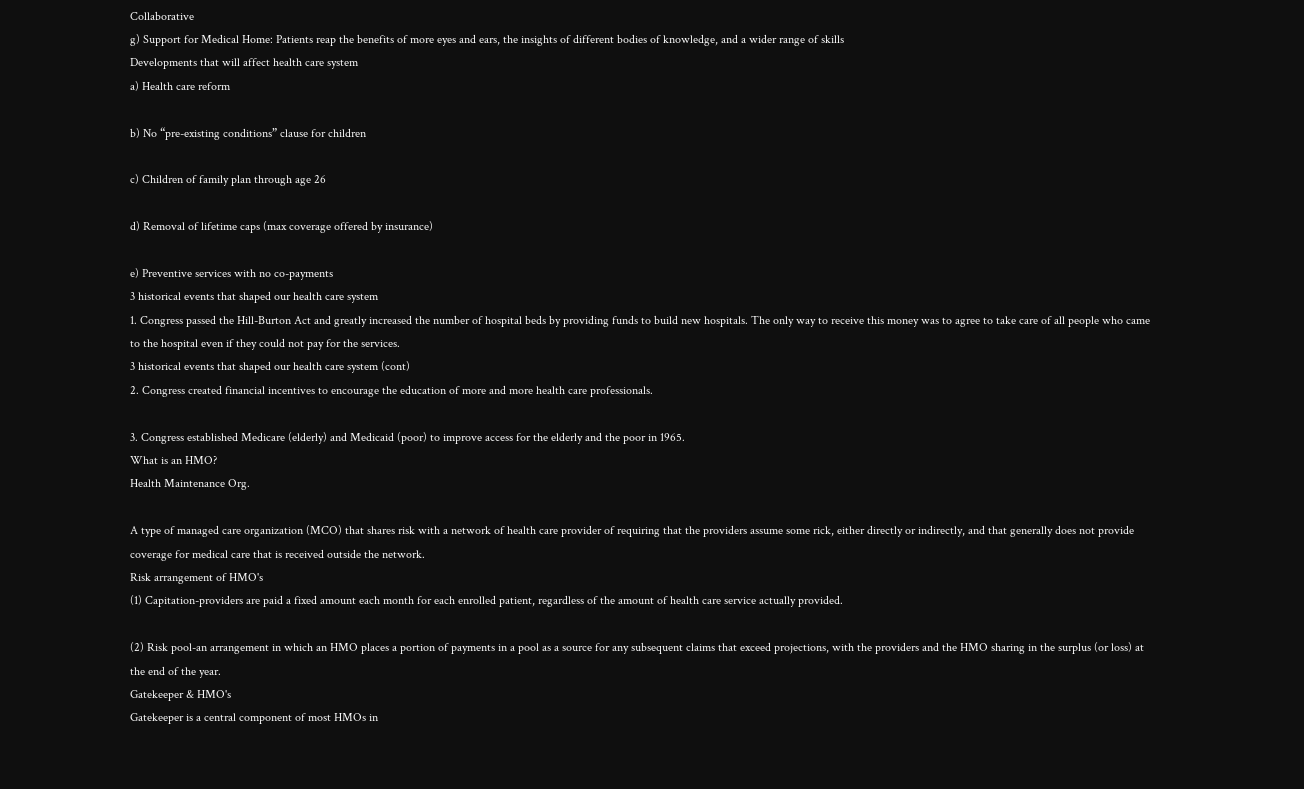Collaborative
g) Support for Medical Home: Patients reap the benefits of more eyes and ears, the insights of different bodies of knowledge, and a wider range of skills
Developments that will affect health care system
a) Health care reform

b) No “pre-existing conditions” clause for children

c) Children of family plan through age 26

d) Removal of lifetime caps (max coverage offered by insurance)

e) Preventive services with no co-payments
3 historical events that shaped our health care system
1. Congress passed the Hill-Burton Act and greatly increased the number of hospital beds by providing funds to build new hospitals. The only way to receive this money was to agree to take care of all people who came to the hospital even if they could not pay for the services.
3 historical events that shaped our health care system (cont)
2. Congress created financial incentives to encourage the education of more and more health care professionals.

3. Congress established Medicare (elderly) and Medicaid (poor) to improve access for the elderly and the poor in 1965.
What is an HMO?
Health Maintenance Org.

A type of managed care organization (MCO) that shares risk with a network of health care provider of requiring that the providers assume some rick, either directly or indirectly, and that generally does not provide coverage for medical care that is received outside the network.
Risk arrangement of HMO's
(1) Capitation-providers are paid a fixed amount each month for each enrolled patient, regardless of the amount of health care service actually provided.

(2) Risk pool-an arrangement in which an HMO places a portion of payments in a pool as a source for any subsequent claims that exceed projections, with the providers and the HMO sharing in the surplus (or loss) at the end of the year.
Gatekeeper & HMO's
Gatekeeper is a central component of most HMOs in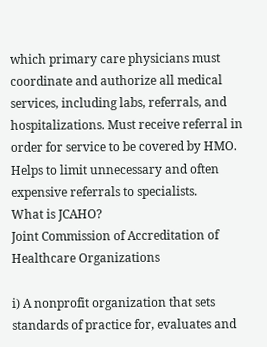which primary care physicians must coordinate and authorize all medical services, including labs, referrals, and hospitalizations. Must receive referral in order for service to be covered by HMO. Helps to limit unnecessary and often expensive referrals to specialists.
What is JCAHO?
Joint Commission of Accreditation of Healthcare Organizations

i) A nonprofit organization that sets standards of practice for, evaluates and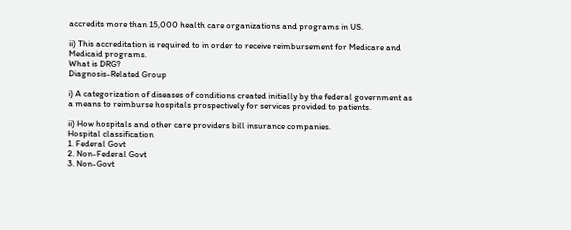accredits more than 15,000 health care organizations and programs in US.

ii) This accreditation is required to in order to receive reimbursement for Medicare and Medicaid programs.
What is DRG?
Diagnosis-Related Group

i) A categorization of diseases of conditions created initially by the federal government as a means to reimburse hospitals prospectively for services provided to patients.

ii) How hospitals and other care providers bill insurance companies.
Hospital classification
1. Federal Govt
2. Non-Federal Govt
3. Non-Govt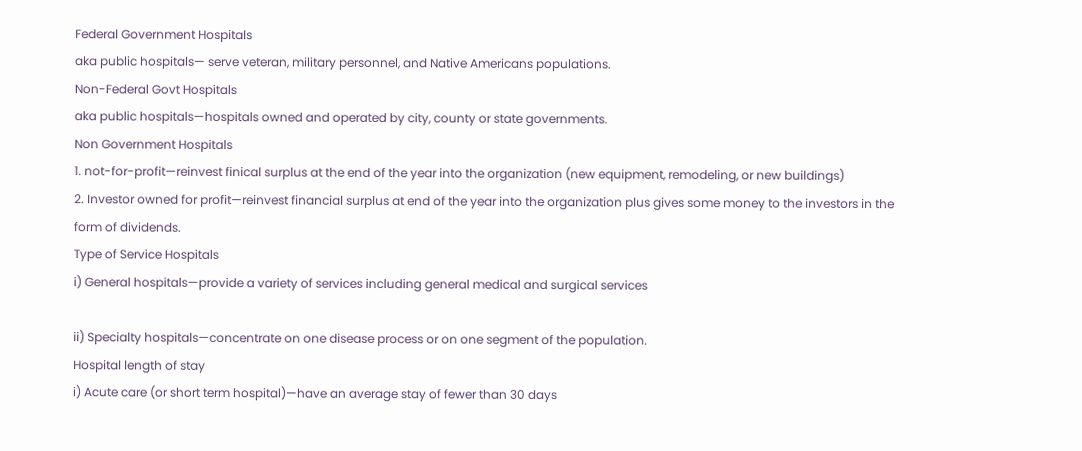Federal Government Hospitals
aka public hospitals— serve veteran, military personnel, and Native Americans populations.
Non-Federal Govt Hospitals
aka public hospitals—hospitals owned and operated by city, county or state governments.
Non Government Hospitals
1. not-for-profit—reinvest finical surplus at the end of the year into the organization (new equipment, remodeling, or new buildings)
2. Investor owned for profit—reinvest financial surplus at end of the year into the organization plus gives some money to the investors in the form of dividends.
Type of Service Hospitals
i) General hospitals—provide a variety of services including general medical and surgical services

ii) Specialty hospitals—concentrate on one disease process or on one segment of the population.
Hospital length of stay
i) Acute care (or short term hospital)—have an average stay of fewer than 30 days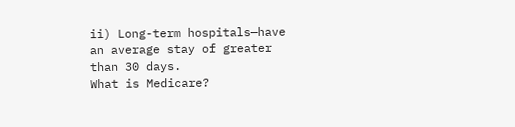ii) Long-term hospitals—have an average stay of greater than 30 days.
What is Medicare?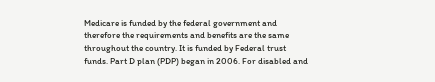Medicare is funded by the federal government and therefore the requirements and benefits are the same throughout the country. It is funded by Federal trust funds. Part D plan (PDP) began in 2006. For disabled and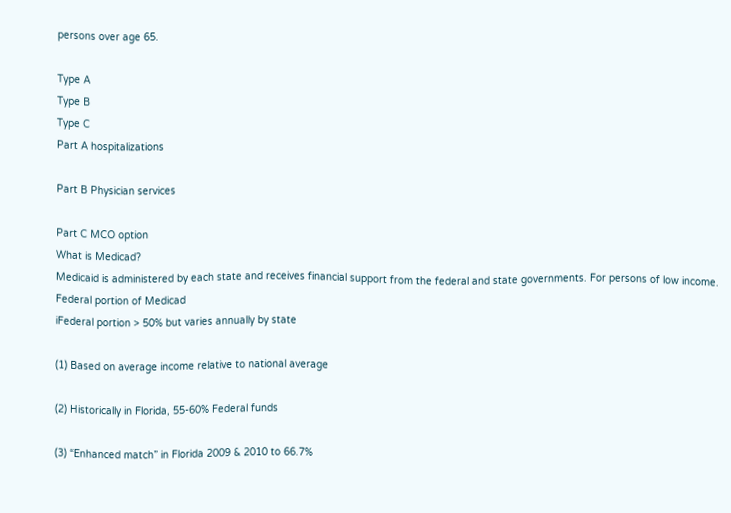persons over age 65.

Type A
Type B
Type C
Part A hospitalizations

Part B Physician services

Part C MCO option
What is Medicad?
Medicaid is administered by each state and receives financial support from the federal and state governments. For persons of low income.
Federal portion of Medicad
iFederal portion > 50% but varies annually by state

(1) Based on average income relative to national average

(2) Historically in Florida, 55-60% Federal funds

(3) “Enhanced match” in Florida 2009 & 2010 to 66.7%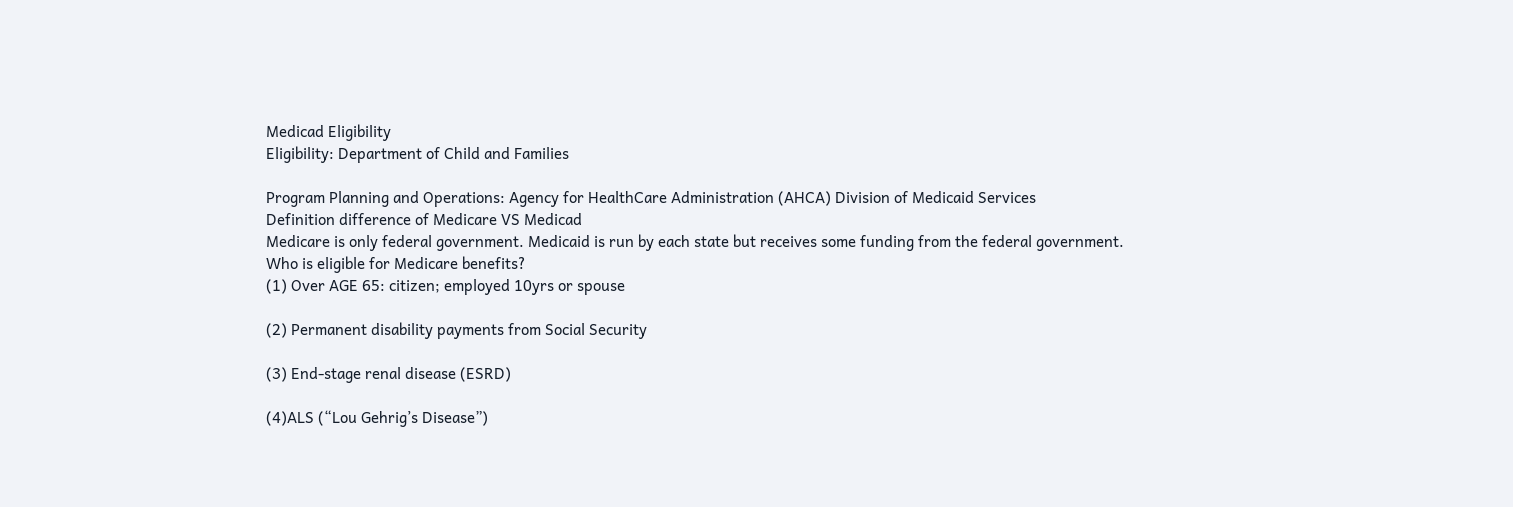Medicad Eligibility
Eligibility: Department of Child and Families

Program Planning and Operations: Agency for HealthCare Administration (AHCA) Division of Medicaid Services
Definition difference of Medicare VS Medicad
Medicare is only federal government. Medicaid is run by each state but receives some funding from the federal government.
Who is eligible for Medicare benefits?
(1) Over AGE 65: citizen; employed 10yrs or spouse

(2) Permanent disability payments from Social Security

(3) End-stage renal disease (ESRD)

(4)ALS (“Lou Gehrig’s Disease”)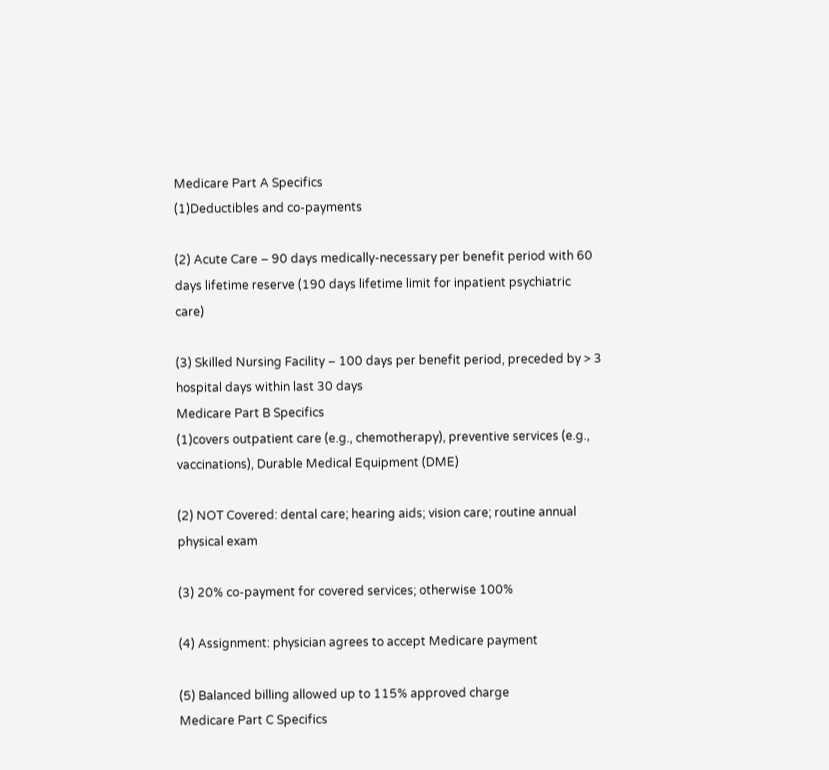Medicare Part A Specifics
(1)Deductibles and co-payments

(2) Acute Care – 90 days medically-necessary per benefit period with 60 days lifetime reserve (190 days lifetime limit for inpatient psychiatric care)

(3) Skilled Nursing Facility – 100 days per benefit period, preceded by > 3 hospital days within last 30 days
Medicare Part B Specifics
(1)covers outpatient care (e.g., chemotherapy), preventive services (e.g., vaccinations), Durable Medical Equipment (DME)

(2) NOT Covered: dental care; hearing aids; vision care; routine annual physical exam

(3) 20% co-payment for covered services; otherwise 100%

(4) Assignment: physician agrees to accept Medicare payment

(5) Balanced billing allowed up to 115% approved charge
Medicare Part C Specifics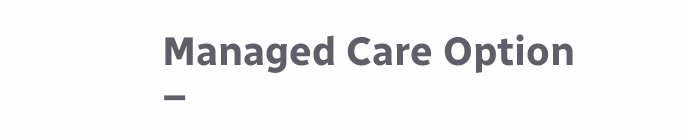Managed Care Option –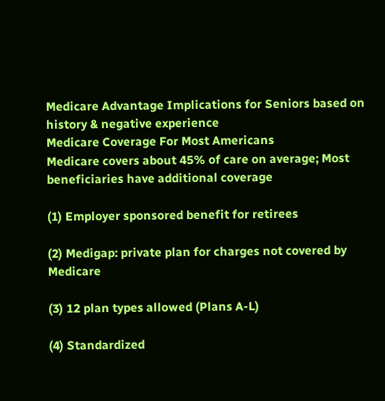Medicare Advantage Implications for Seniors based on history & negative experience
Medicare Coverage For Most Americans
Medicare covers about 45% of care on average; Most beneficiaries have additional coverage

(1) Employer sponsored benefit for retirees

(2) Medigap: private plan for charges not covered by Medicare

(3) 12 plan types allowed (Plans A-L)

(4) Standardized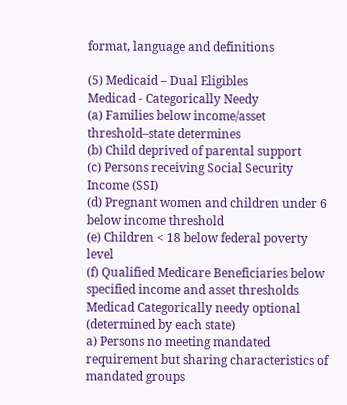format, language and definitions

(5) Medicaid – Dual Eligibles
Medicad - Categorically Needy
(a) Families below income/asset threshold–state determines
(b) Child deprived of parental support
(c) Persons receiving Social Security Income (SSI)
(d) Pregnant women and children under 6 below income threshold
(e) Children < 18 below federal poverty level
(f) Qualified Medicare Beneficiaries below specified income and asset thresholds
Medicad Categorically needy optional (determined by each state)
a) Persons no meeting mandated requirement but sharing characteristics of mandated groups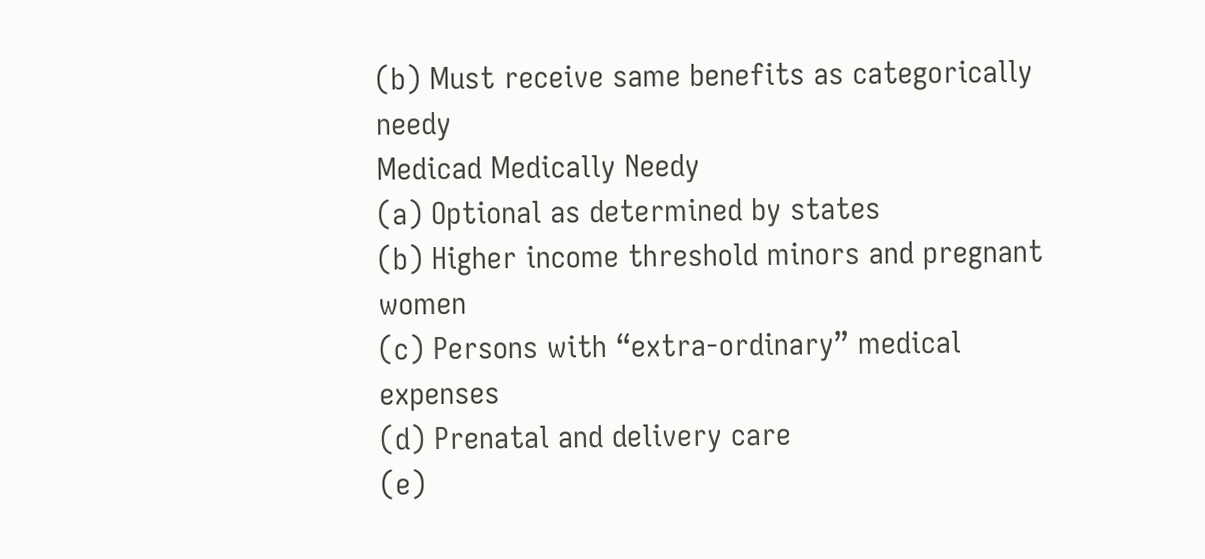(b) Must receive same benefits as categorically needy
Medicad Medically Needy
(a) Optional as determined by states
(b) Higher income threshold minors and pregnant women
(c) Persons with “extra-ordinary” medical expenses
(d) Prenatal and delivery care
(e)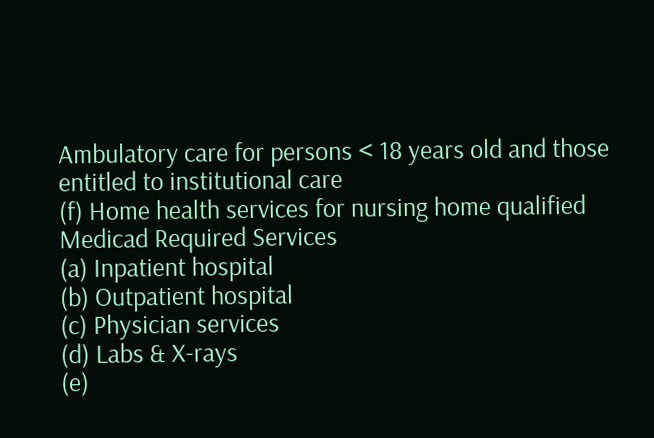Ambulatory care for persons < 18 years old and those entitled to institutional care
(f) Home health services for nursing home qualified
Medicad Required Services
(a) Inpatient hospital
(b) Outpatient hospital
(c) Physician services
(d) Labs & X-rays
(e)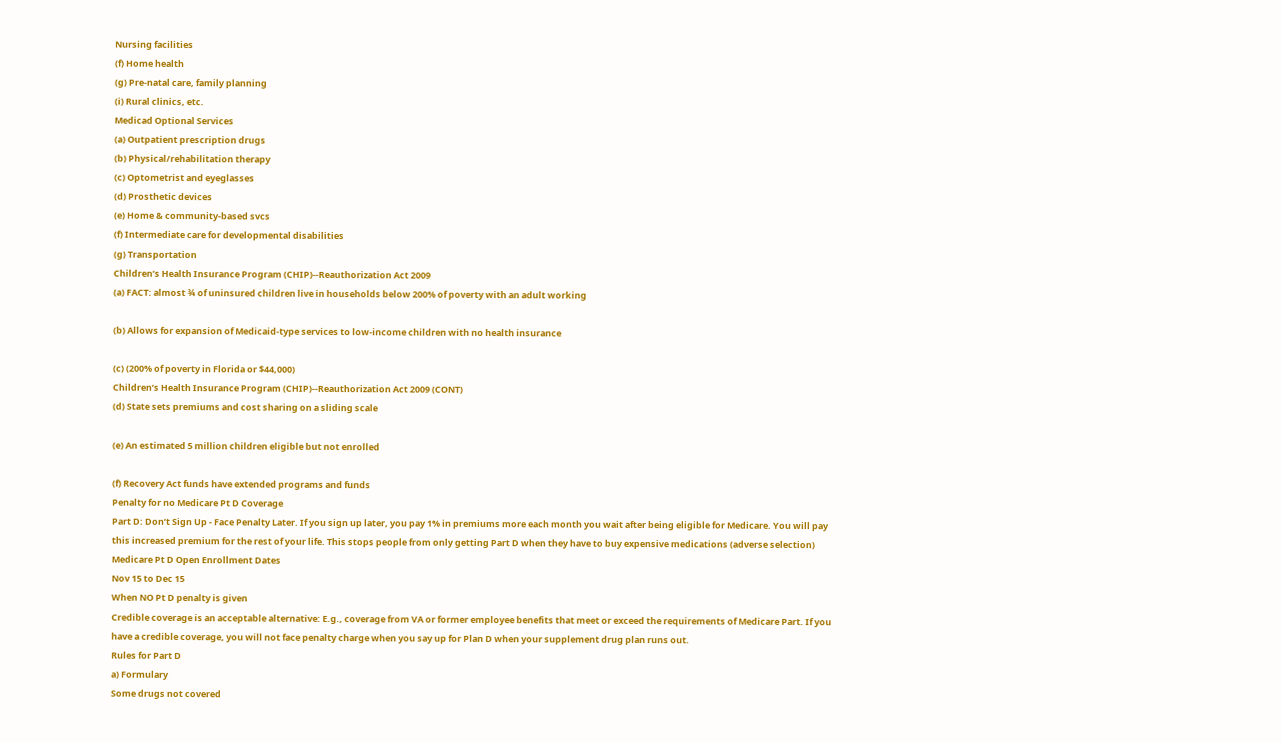Nursing facilities
(f) Home health
(g) Pre-natal care, family planning
(i) Rural clinics, etc.
Medicad Optional Services
(a) Outpatient prescription drugs
(b) Physical/rehabilitation therapy
(c) Optometrist and eyeglasses
(d) Prosthetic devices
(e) Home & community-based svcs
(f) Intermediate care for developmental disabilities
(g) Transportation
Children’s Health Insurance Program (CHIP)--Reauthorization Act 2009
(a) FACT: almost ¾ of uninsured children live in households below 200% of poverty with an adult working

(b) Allows for expansion of Medicaid-type services to low-income children with no health insurance

(c) (200% of poverty in Florida or $44,000)
Children’s Health Insurance Program (CHIP)--Reauthorization Act 2009 (CONT)
(d) State sets premiums and cost sharing on a sliding scale

(e) An estimated 5 million children eligible but not enrolled

(f) Recovery Act funds have extended programs and funds
Penalty for no Medicare Pt D Coverage
Part D: Don’t Sign Up - Face Penalty Later. If you sign up later, you pay 1% in premiums more each month you wait after being eligible for Medicare. You will pay this increased premium for the rest of your life. This stops people from only getting Part D when they have to buy expensive medications (adverse selection)
Medicare Pt D Open Enrollment Dates
Nov 15 to Dec 15
When NO Pt D penalty is given
Credible coverage is an acceptable alternative: E.g., coverage from VA or former employee benefits that meet or exceed the requirements of Medicare Part. If you have a credible coverage, you will not face penalty charge when you say up for Plan D when your supplement drug plan runs out.
Rules for Part D
a) Formulary
Some drugs not covered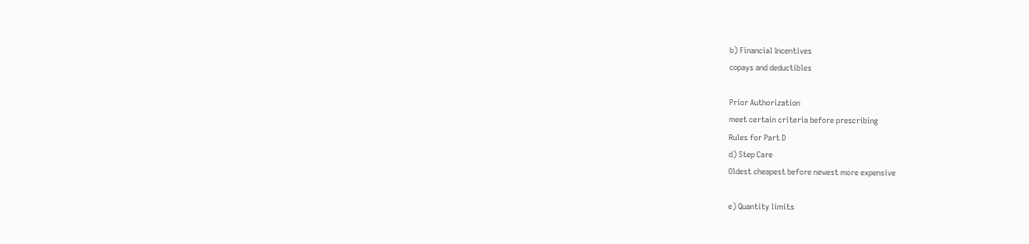b) Financial Incentives
copays and deductibles

Prior Authorization
meet certain criteria before prescribing
Rules for Part D
d) Step Care
Oldest cheapest before newest more expensive

e) Quantity limits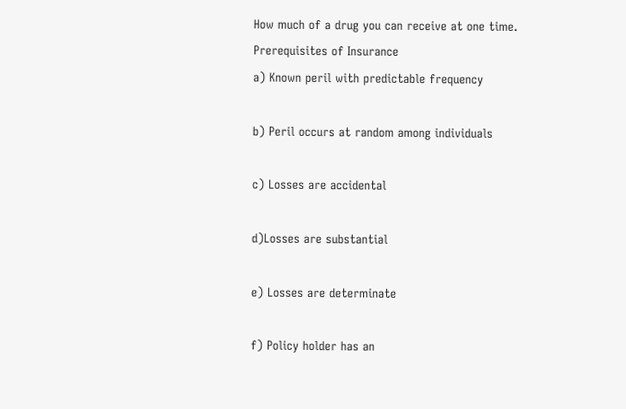How much of a drug you can receive at one time.
Prerequisites of Insurance
a) Known peril with predictable frequency

b) Peril occurs at random among individuals

c) Losses are accidental

d)Losses are substantial

e) Losses are determinate

f) Policy holder has an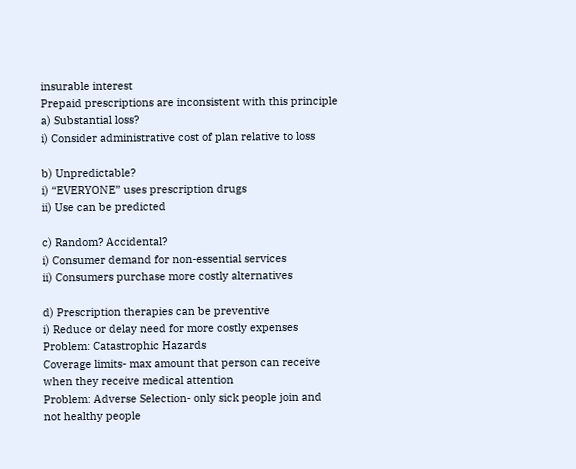insurable interest
Prepaid prescriptions are inconsistent with this principle
a) Substantial loss?
i) Consider administrative cost of plan relative to loss

b) Unpredictable?
i) “EVERYONE” uses prescription drugs
ii) Use can be predicted

c) Random? Accidental?
i) Consumer demand for non-essential services
ii) Consumers purchase more costly alternatives

d) Prescription therapies can be preventive
i) Reduce or delay need for more costly expenses
Problem: Catastrophic Hazards
Coverage limits- max amount that person can receive when they receive medical attention
Problem: Adverse Selection- only sick people join and not healthy people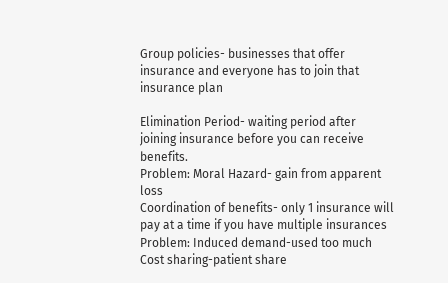Group policies- businesses that offer insurance and everyone has to join that insurance plan

Elimination Period- waiting period after joining insurance before you can receive benefits.
Problem: Moral Hazard- gain from apparent loss
Coordination of benefits- only 1 insurance will pay at a time if you have multiple insurances
Problem: Induced demand-used too much
Cost sharing-patient share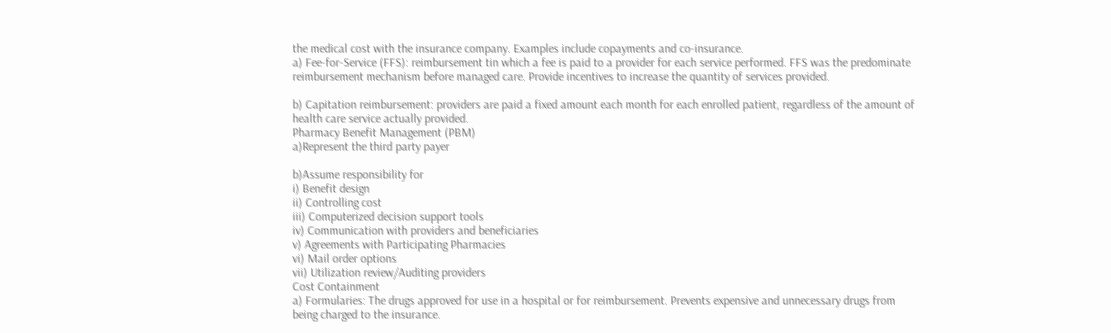the medical cost with the insurance company. Examples include copayments and co-insurance.
a) Fee-for-Service (FFS): reimbursement tin which a fee is paid to a provider for each service performed. FFS was the predominate reimbursement mechanism before managed care. Provide incentives to increase the quantity of services provided.

b) Capitation reimbursement: providers are paid a fixed amount each month for each enrolled patient, regardless of the amount of health care service actually provided.
Pharmacy Benefit Management (PBM)
a)Represent the third party payer

b)Assume responsibility for
i) Benefit design
ii) Controlling cost
iii) Computerized decision support tools
iv) Communication with providers and beneficiaries
v) Agreements with Participating Pharmacies
vi) Mail order options
vii) Utilization review/Auditing providers
Cost Containment
a) Formularies: The drugs approved for use in a hospital or for reimbursement. Prevents expensive and unnecessary drugs from being charged to the insurance.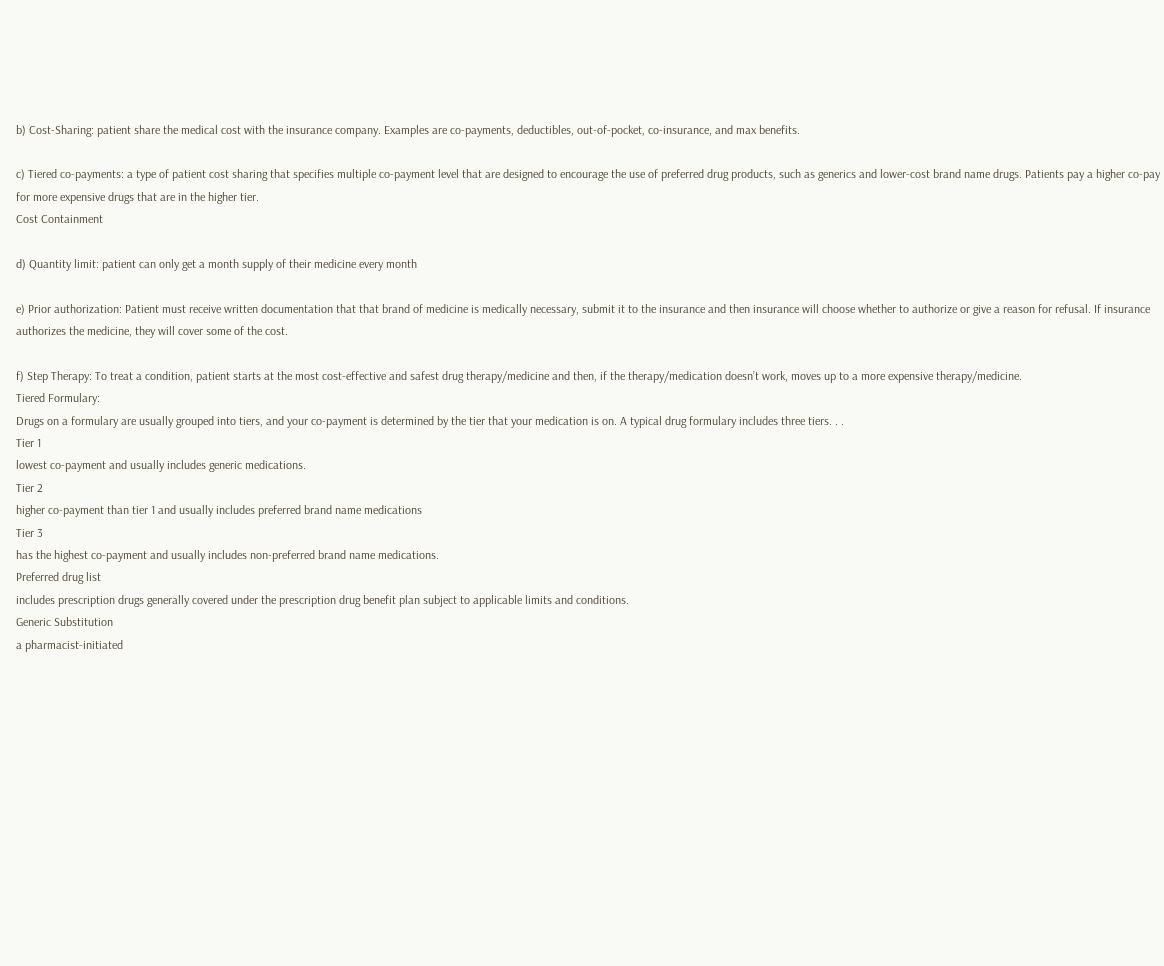b) Cost-Sharing: patient share the medical cost with the insurance company. Examples are co-payments, deductibles, out-of-pocket, co-insurance, and max benefits.

c) Tiered co-payments: a type of patient cost sharing that specifies multiple co-payment level that are designed to encourage the use of preferred drug products, such as generics and lower-cost brand name drugs. Patients pay a higher co-pay for more expensive drugs that are in the higher tier.
Cost Containment

d) Quantity limit: patient can only get a month supply of their medicine every month

e) Prior authorization: Patient must receive written documentation that that brand of medicine is medically necessary, submit it to the insurance and then insurance will choose whether to authorize or give a reason for refusal. If insurance authorizes the medicine, they will cover some of the cost.

f) Step Therapy: To treat a condition, patient starts at the most cost-effective and safest drug therapy/medicine and then, if the therapy/medication doesn’t work, moves up to a more expensive therapy/medicine.
Tiered Formulary:
Drugs on a formulary are usually grouped into tiers, and your co-payment is determined by the tier that your medication is on. A typical drug formulary includes three tiers. . .
Tier 1
lowest co-payment and usually includes generic medications.
Tier 2
higher co-payment than tier 1 and usually includes preferred brand name medications
Tier 3
has the highest co-payment and usually includes non-preferred brand name medications.
Preferred drug list
includes prescription drugs generally covered under the prescription drug benefit plan subject to applicable limits and conditions.
Generic Substitution
a pharmacist-initiated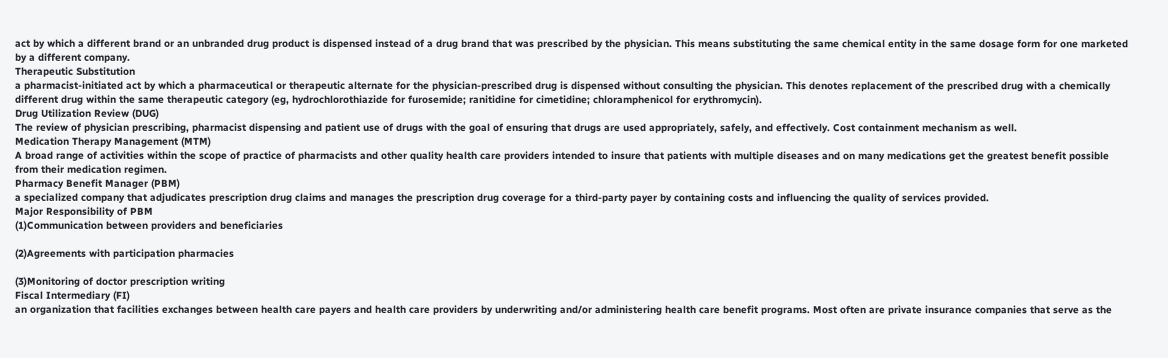act by which a different brand or an unbranded drug product is dispensed instead of a drug brand that was prescribed by the physician. This means substituting the same chemical entity in the same dosage form for one marketed by a different company.
Therapeutic Substitution
a pharmacist-initiated act by which a pharmaceutical or therapeutic alternate for the physician-prescribed drug is dispensed without consulting the physician. This denotes replacement of the prescribed drug with a chemically different drug within the same therapeutic category (eg, hydrochlorothiazide for furosemide; ranitidine for cimetidine; chloramphenicol for erythromycin).
Drug Utilization Review (DUG)
The review of physician prescribing, pharmacist dispensing and patient use of drugs with the goal of ensuring that drugs are used appropriately, safely, and effectively. Cost containment mechanism as well.
Medication Therapy Management (MTM)
A broad range of activities within the scope of practice of pharmacists and other quality health care providers intended to insure that patients with multiple diseases and on many medications get the greatest benefit possible from their medication regimen.
Pharmacy Benefit Manager (PBM)
a specialized company that adjudicates prescription drug claims and manages the prescription drug coverage for a third-party payer by containing costs and influencing the quality of services provided.
Major Responsibility of PBM
(1)Communication between providers and beneficiaries

(2)Agreements with participation pharmacies

(3)Monitoring of doctor prescription writing
Fiscal Intermediary (FI)
an organization that facilities exchanges between health care payers and health care providers by underwriting and/or administering health care benefit programs. Most often are private insurance companies that serve as the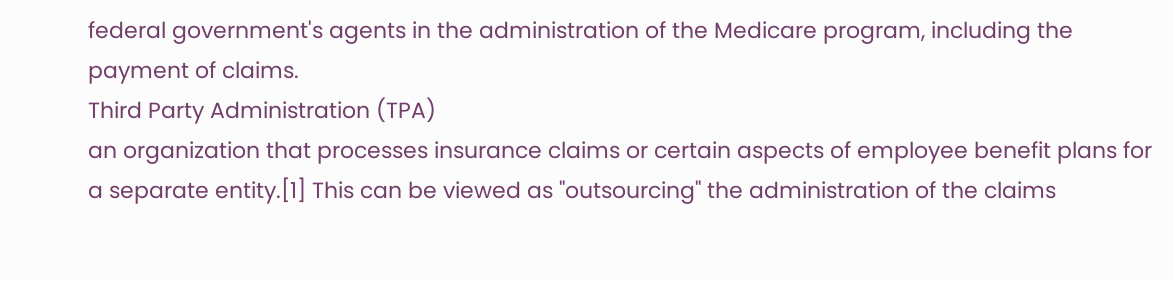federal government's agents in the administration of the Medicare program, including the payment of claims.
Third Party Administration (TPA)
an organization that processes insurance claims or certain aspects of employee benefit plans for a separate entity.[1] This can be viewed as "outsourcing" the administration of the claims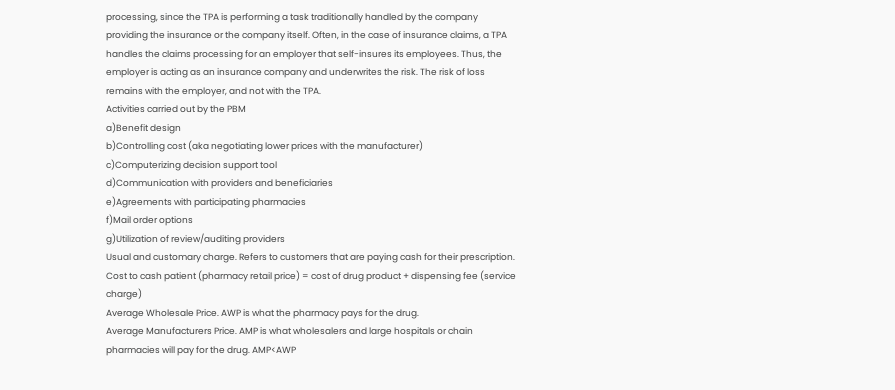processing, since the TPA is performing a task traditionally handled by the company providing the insurance or the company itself. Often, in the case of insurance claims, a TPA handles the claims processing for an employer that self-insures its employees. Thus, the employer is acting as an insurance company and underwrites the risk. The risk of loss remains with the employer, and not with the TPA.
Activities carried out by the PBM
a)Benefit design
b)Controlling cost (aka negotiating lower prices with the manufacturer)
c)Computerizing decision support tool
d)Communication with providers and beneficiaries
e)Agreements with participating pharmacies
f)Mail order options
g)Utilization of review/auditing providers
Usual and customary charge. Refers to customers that are paying cash for their prescription. Cost to cash patient (pharmacy retail price) = cost of drug product + dispensing fee (service charge)
Average Wholesale Price. AWP is what the pharmacy pays for the drug.
Average Manufacturers Price. AMP is what wholesalers and large hospitals or chain pharmacies will pay for the drug. AMP<AWP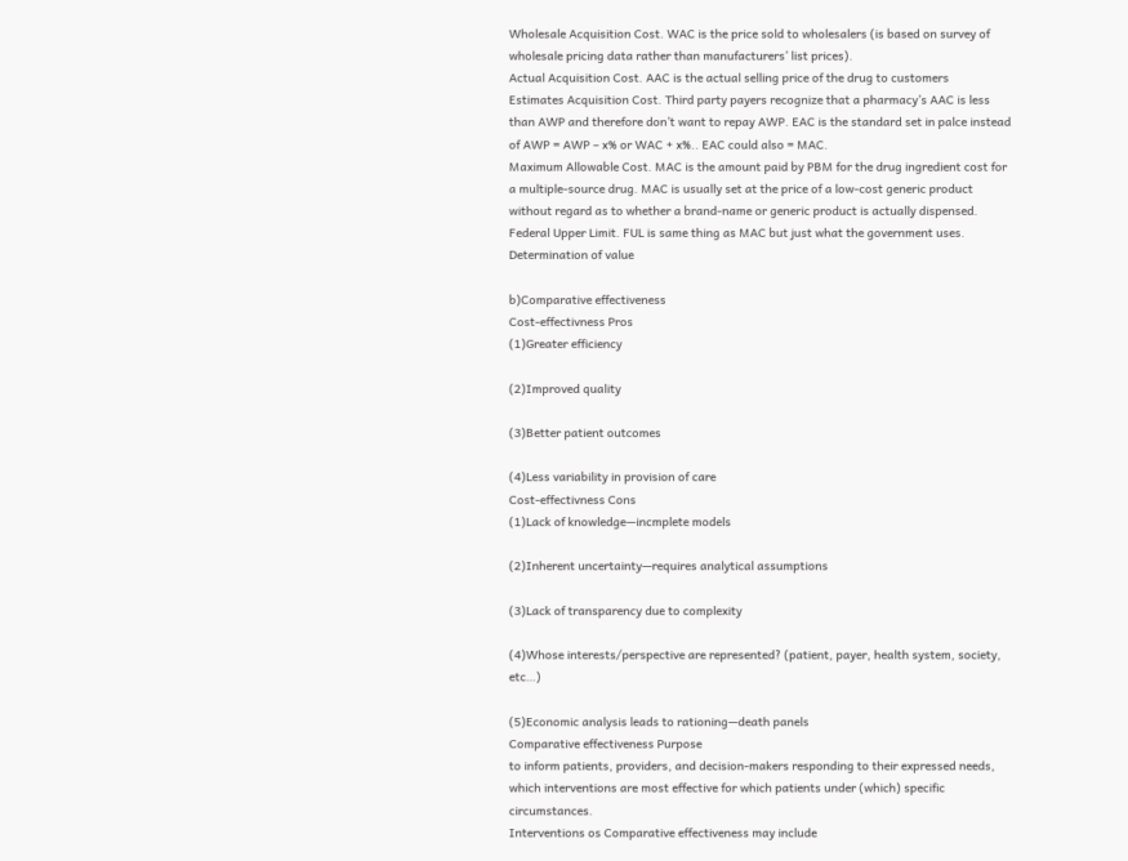Wholesale Acquisition Cost. WAC is the price sold to wholesalers (is based on survey of wholesale pricing data rather than manufacturers’ list prices).
Actual Acquisition Cost. AAC is the actual selling price of the drug to customers
Estimates Acquisition Cost. Third party payers recognize that a pharmacy’s AAC is less than AWP and therefore don’t want to repay AWP. EAC is the standard set in palce instead of AWP = AWP – x% or WAC + x%.. EAC could also = MAC.
Maximum Allowable Cost. MAC is the amount paid by PBM for the drug ingredient cost for a multiple-source drug. MAC is usually set at the price of a low-cost generic product without regard as to whether a brand-name or generic product is actually dispensed.
Federal Upper Limit. FUL is same thing as MAC but just what the government uses.
Determination of value

b)Comparative effectiveness
Cost-effectivness Pros
(1)Greater efficiency

(2)Improved quality

(3)Better patient outcomes

(4)Less variability in provision of care
Cost-effectivness Cons
(1)Lack of knowledge—incmplete models

(2)Inherent uncertainty—requires analytical assumptions

(3)Lack of transparency due to complexity

(4)Whose interests/perspective are represented? (patient, payer, health system, society, etc…)

(5)Economic analysis leads to rationing—death panels
Comparative effectiveness Purpose
to inform patients, providers, and decision-makers responding to their expressed needs, which interventions are most effective for which patients under (which) specific circumstances.
Interventions os Comparative effectiveness may include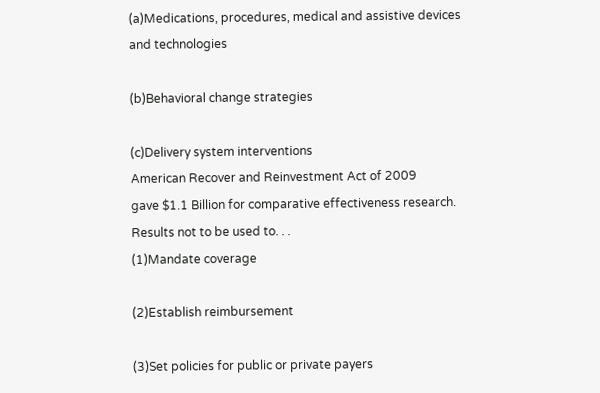(a)Medications, procedures, medical and assistive devices and technologies

(b)Behavioral change strategies

(c)Delivery system interventions
American Recover and Reinvestment Act of 2009
gave $1.1 Billion for comparative effectiveness research.
Results not to be used to. . .
(1)Mandate coverage

(2)Establish reimbursement

(3)Set policies for public or private payers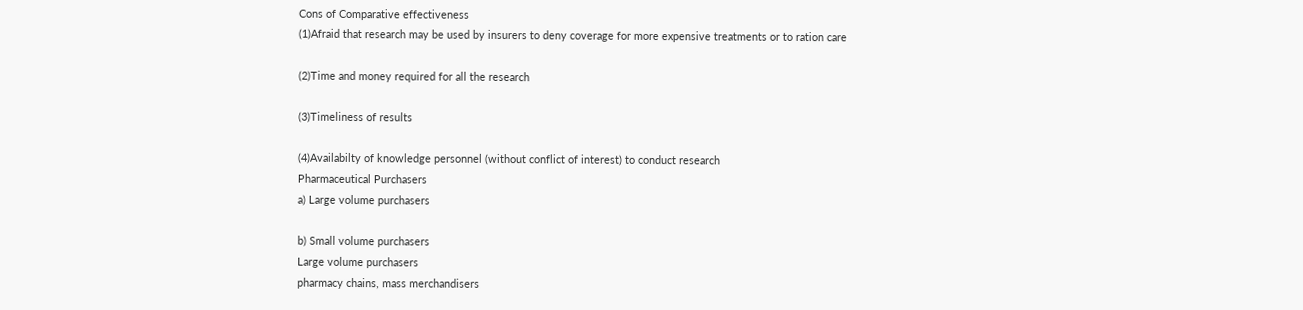Cons of Comparative effectiveness
(1)Afraid that research may be used by insurers to deny coverage for more expensive treatments or to ration care

(2)Time and money required for all the research

(3)Timeliness of results

(4)Availabilty of knowledge personnel (without conflict of interest) to conduct research
Pharmaceutical Purchasers
a) Large volume purchasers

b) Small volume purchasers
Large volume purchasers
pharmacy chains, mass merchandisers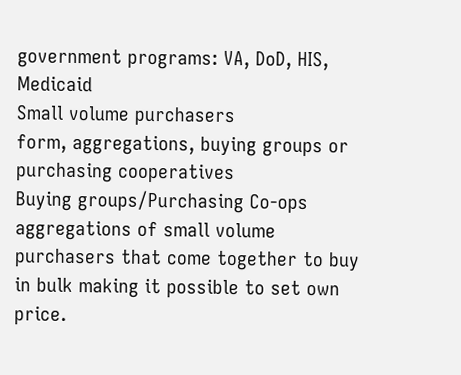government programs: VA, DoD, HIS, Medicaid
Small volume purchasers
form, aggregations, buying groups or purchasing cooperatives
Buying groups/Purchasing Co-ops
aggregations of small volume purchasers that come together to buy in bulk making it possible to set own price.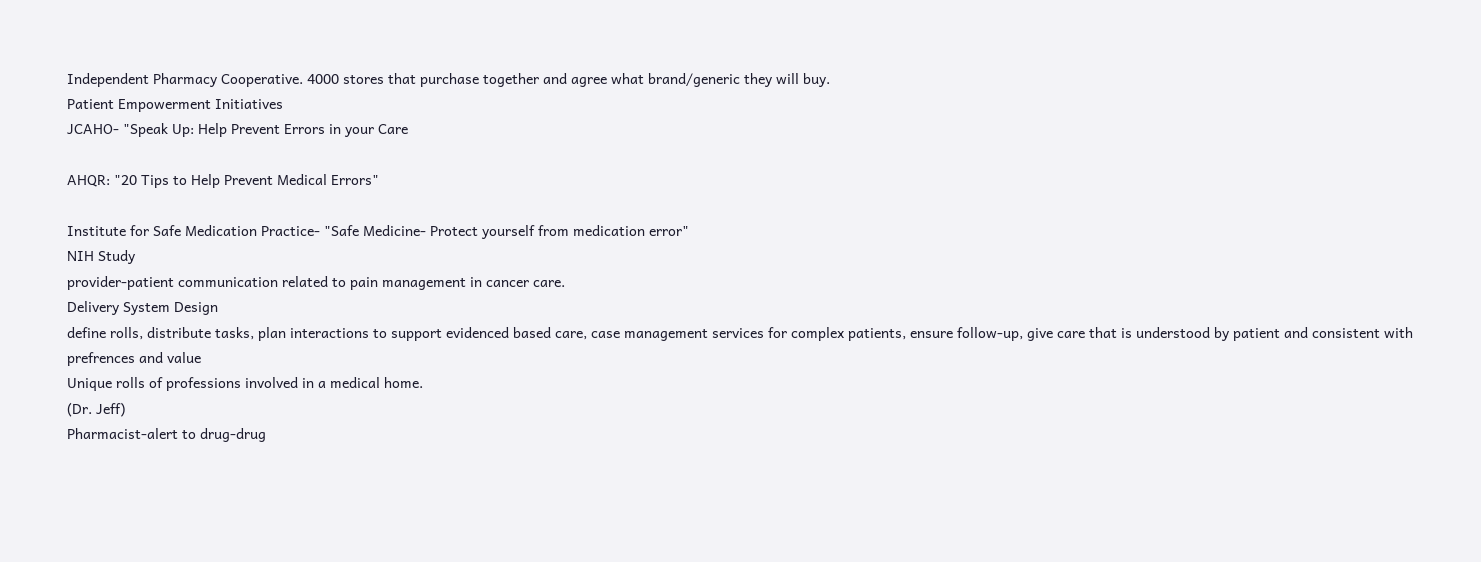Independent Pharmacy Cooperative. 4000 stores that purchase together and agree what brand/generic they will buy.
Patient Empowerment Initiatives
JCAHO- "Speak Up: Help Prevent Errors in your Care

AHQR: "20 Tips to Help Prevent Medical Errors"

Institute for Safe Medication Practice- "Safe Medicine- Protect yourself from medication error"
NIH Study
provider-patient communication related to pain management in cancer care.
Delivery System Design
define rolls, distribute tasks, plan interactions to support evidenced based care, case management services for complex patients, ensure follow-up, give care that is understood by patient and consistent with prefrences and value
Unique rolls of professions involved in a medical home.
(Dr. Jeff)
Pharmacist-alert to drug-drug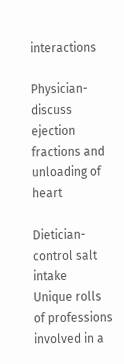interactions

Physician- discuss ejection fractions and unloading of heart

Dietician- control salt intake
Unique rolls of professions involved in a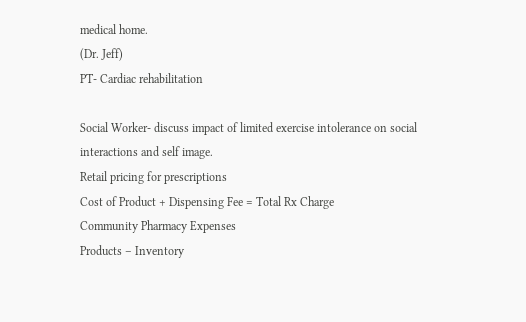medical home.
(Dr. Jeff)
PT- Cardiac rehabilitation

Social Worker- discuss impact of limited exercise intolerance on social interactions and self image.
Retail pricing for prescriptions
Cost of Product + Dispensing Fee = Total Rx Charge
Community Pharmacy Expenses
Products – Inventory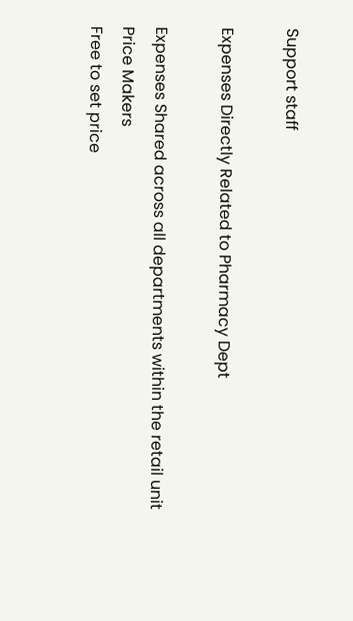Support staff

Expenses Directly Related to Pharmacy Dept

Expenses Shared across all departments within the retail unit
Price Makers
Free to set price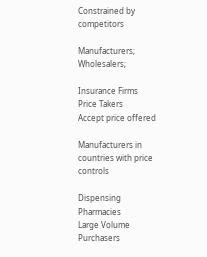Constrained by competitors

Manufacturers; Wholesalers;

Insurance Firms
Price Takers
Accept price offered

Manufacturers in countries with price controls

Dispensing Pharmacies
Large Volume Purchasers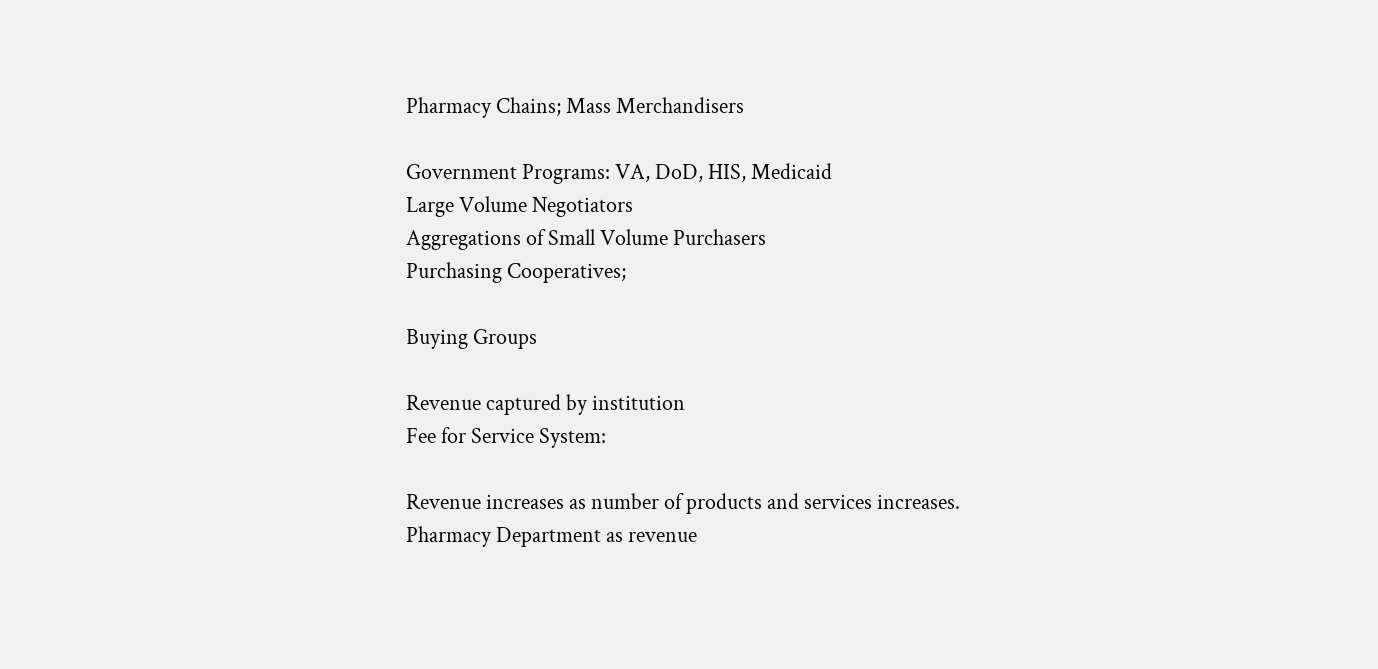Pharmacy Chains; Mass Merchandisers

Government Programs: VA, DoD, HIS, Medicaid
Large Volume Negotiators
Aggregations of Small Volume Purchasers
Purchasing Cooperatives;

Buying Groups

Revenue captured by institution
Fee for Service System:

Revenue increases as number of products and services increases.
Pharmacy Department as revenue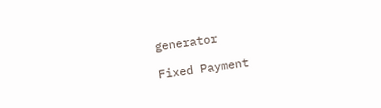generator

Fixed Payment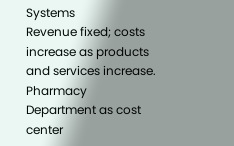Systems
Revenue fixed; costs increase as products and services increase.
Pharmacy Department as cost center